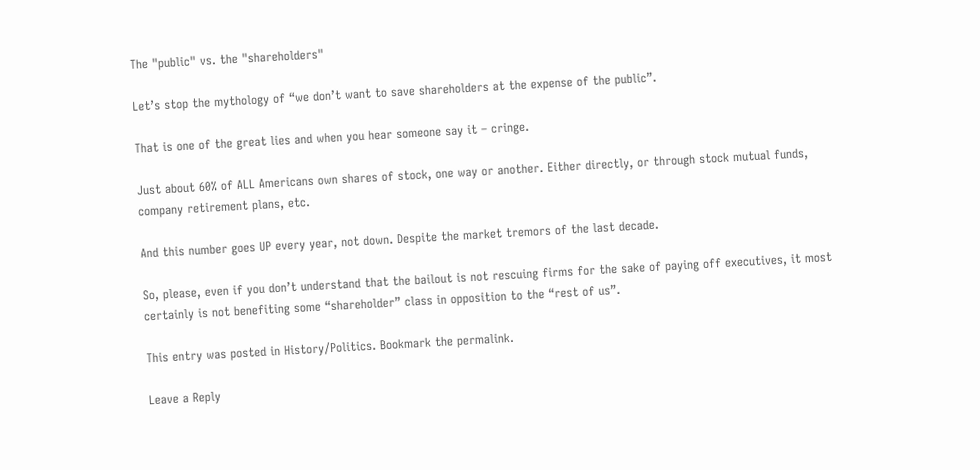The "public" vs. the "shareholders"

Let’s stop the mythology of “we don’t want to save shareholders at the expense of the public”.

That is one of the great lies and when you hear someone say it – cringe.

Just about 60% of ALL Americans own shares of stock, one way or another. Either directly, or through stock mutual funds, company retirement plans, etc.

And this number goes UP every year, not down. Despite the market tremors of the last decade.

So, please, even if you don’t understand that the bailout is not rescuing firms for the sake of paying off executives, it most certainly is not benefiting some “shareholder” class in opposition to the “rest of us”.

This entry was posted in History/Politics. Bookmark the permalink.

Leave a Reply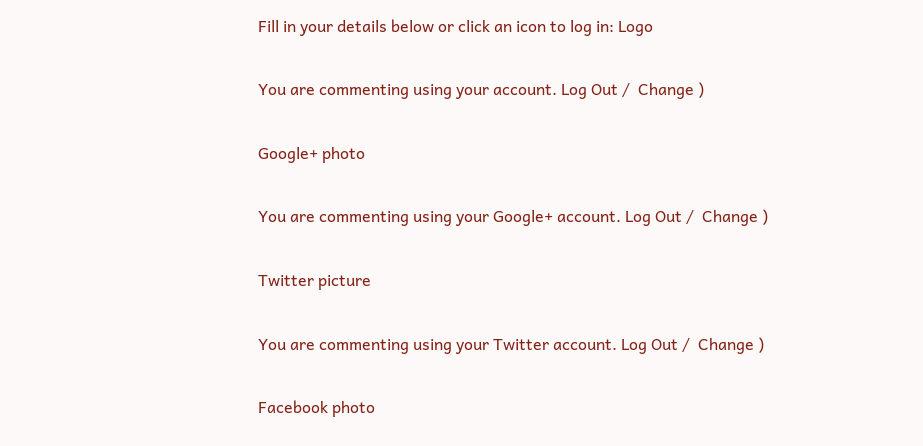Fill in your details below or click an icon to log in: Logo

You are commenting using your account. Log Out /  Change )

Google+ photo

You are commenting using your Google+ account. Log Out /  Change )

Twitter picture

You are commenting using your Twitter account. Log Out /  Change )

Facebook photo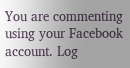You are commenting using your Facebook account. Log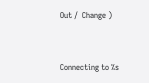Out /  Change )


Connecting to %s